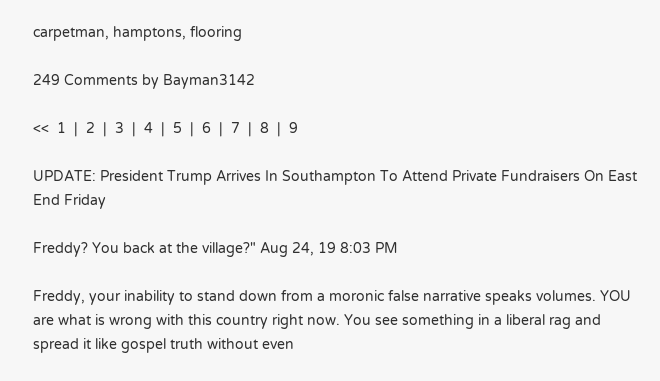carpetman, hamptons, flooring

249 Comments by Bayman3142

<<  1  |  2  |  3  |  4  |  5  |  6  |  7  |  8  |  9

UPDATE: President Trump Arrives In Southampton To Attend Private Fundraisers On East End Friday

Freddy? You back at the village?" Aug 24, 19 8:03 PM

Freddy, your inability to stand down from a moronic false narrative speaks volumes. YOU are what is wrong with this country right now. You see something in a liberal rag and spread it like gospel truth without even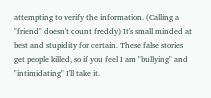attempting to verify the information. (Calling a "friend" doesn't count freddy) It's small minded at best and stupidity for certain. These false stories get people killed, so if you feel I am "bullying" and "intimidating" I'll take it.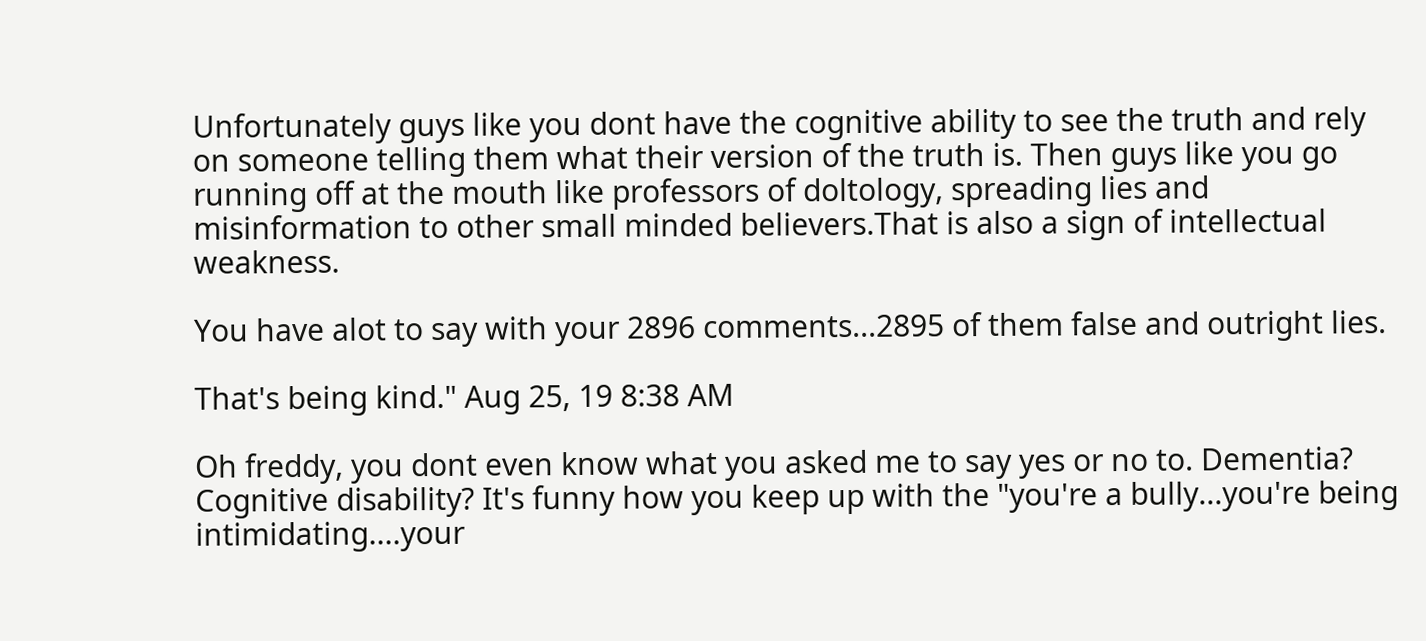Unfortunately guys like you dont have the cognitive ability to see the truth and rely on someone telling them what their version of the truth is. Then guys like you go running off at the mouth like professors of doltology, spreading lies and misinformation to other small minded believers.That is also a sign of intellectual weakness.

You have alot to say with your 2896 comments...2895 of them false and outright lies.

That's being kind." Aug 25, 19 8:38 AM

Oh freddy, you dont even know what you asked me to say yes or no to. Dementia? Cognitive disability? It's funny how you keep up with the "you're a bully...you're being intimidating....your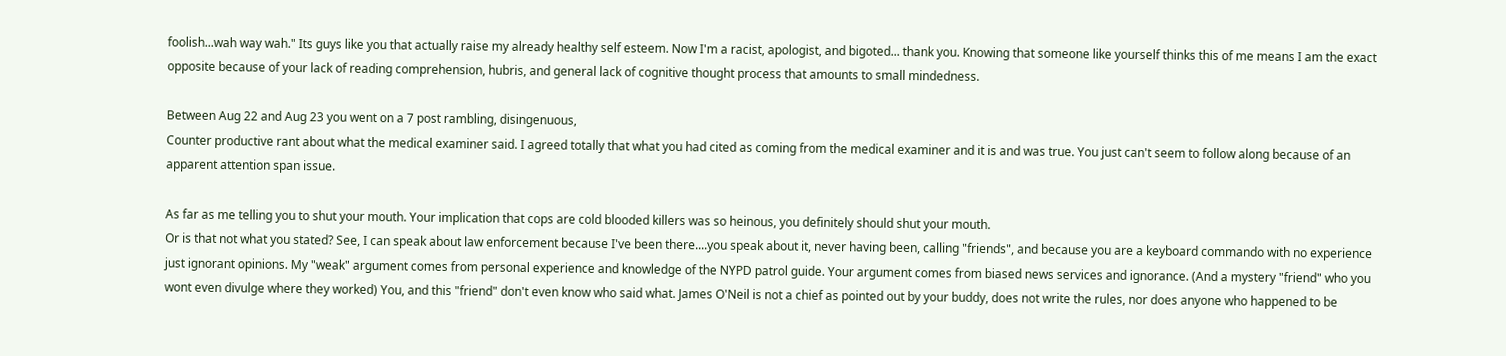foolish...wah way wah." Its guys like you that actually raise my already healthy self esteem. Now I'm a racist, apologist, and bigoted... thank you. Knowing that someone like yourself thinks this of me means I am the exact opposite because of your lack of reading comprehension, hubris, and general lack of cognitive thought process that amounts to small mindedness.

Between Aug 22 and Aug 23 you went on a 7 post rambling, disingenuous,
Counter productive rant about what the medical examiner said. I agreed totally that what you had cited as coming from the medical examiner and it is and was true. You just can't seem to follow along because of an apparent attention span issue.

As far as me telling you to shut your mouth. Your implication that cops are cold blooded killers was so heinous, you definitely should shut your mouth.
Or is that not what you stated? See, I can speak about law enforcement because I've been there....you speak about it, never having been, calling "friends", and because you are a keyboard commando with no experience just ignorant opinions. My "weak" argument comes from personal experience and knowledge of the NYPD patrol guide. Your argument comes from biased news services and ignorance. (And a mystery "friend" who you wont even divulge where they worked) You, and this "friend" don't even know who said what. James O'Neil is not a chief as pointed out by your buddy, does not write the rules, nor does anyone who happened to be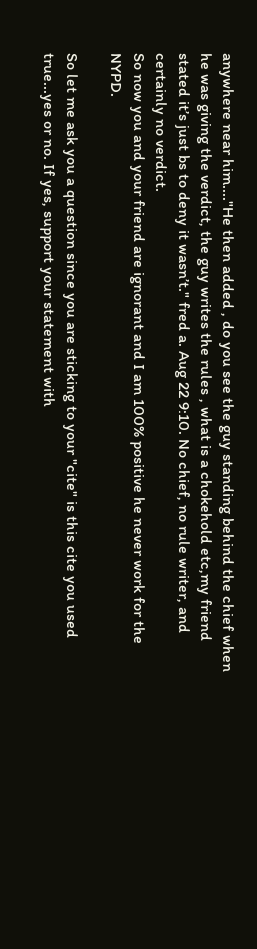anywhere near him...."He then added , do you see the guy standing behind the chief when he was giving the verdict, the guy writes the rules , what is a chokehold etc,my friend stated it’s just bs to deny it wasn’t." fred a. Aug 22 9:10. No chief, no rule writer, and certainly no verdict.
So now you and your friend are ignorant and I am 100% positive he never work for the NYPD.

So let me ask you a question since you are sticking to your "cite" is this cite you used true...yes or no. If yes, support your statement with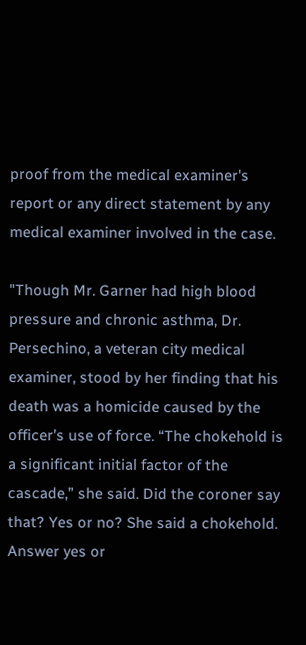proof from the medical examiner's report or any direct statement by any medical examiner involved in the case.

"Though Mr. Garner had high blood pressure and chronic asthma, Dr. Persechino, a veteran city medical examiner, stood by her finding that his death was a homicide caused by the officer’s use of force. “The chokehold is a significant initial factor of the cascade,” she said. Did the coroner say that? Yes or no? She said a chokehold. Answer yes or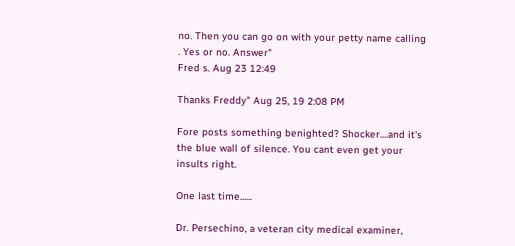no. Then you can go on with your petty name calling . Yes or no. Answer"
Fred s. Aug 23 12:49

Thanks Freddy" Aug 25, 19 2:08 PM

Fore posts something benighted? Shocker....and it's the blue wall of silence. You cant even get your insults right.

One last time......

Dr. Persechino, a veteran city medical examiner,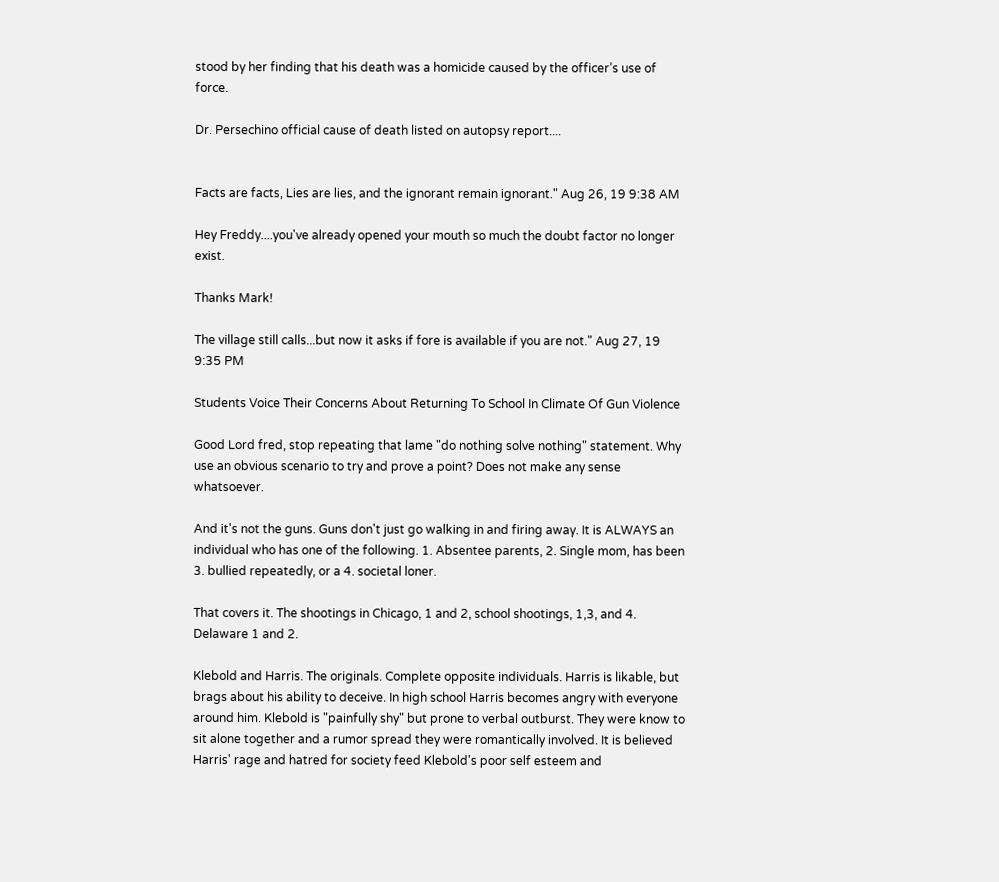stood by her finding that his death was a homicide caused by the officer’s use of force.

Dr. Persechino official cause of death listed on autopsy report....


Facts are facts, Lies are lies, and the ignorant remain ignorant." Aug 26, 19 9:38 AM

Hey Freddy....you've already opened your mouth so much the doubt factor no longer exist.

Thanks Mark!

The village still calls...but now it asks if fore is available if you are not." Aug 27, 19 9:35 PM

Students Voice Their Concerns About Returning To School In Climate Of Gun Violence

Good Lord fred, stop repeating that lame "do nothing solve nothing" statement. Why use an obvious scenario to try and prove a point? Does not make any sense whatsoever.

And it's not the guns. Guns don't just go walking in and firing away. It is ALWAYS an individual who has one of the following. 1. Absentee parents, 2. Single mom, has been 3. bullied repeatedly, or a 4. societal loner.

That covers it. The shootings in Chicago, 1 and 2, school shootings, 1,3, and 4. Delaware 1 and 2.

Klebold and Harris. The originals. Complete opposite individuals. Harris is likable, but brags about his ability to deceive. In high school Harris becomes angry with everyone around him. Klebold is "painfully shy" but prone to verbal outburst. They were know to sit alone together and a rumor spread they were romantically involved. It is believed Harris' rage and hatred for society feed Klebold's poor self esteem and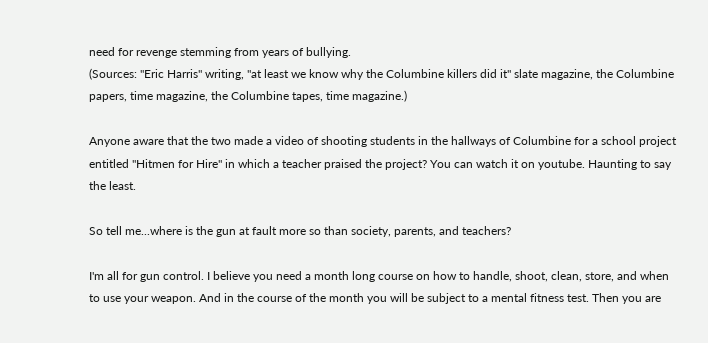need for revenge stemming from years of bullying.
(Sources: "Eric Harris" writing, "at least we know why the Columbine killers did it" slate magazine, the Columbine papers, time magazine, the Columbine tapes, time magazine.)

Anyone aware that the two made a video of shooting students in the hallways of Columbine for a school project entitled "Hitmen for Hire" in which a teacher praised the project? You can watch it on youtube. Haunting to say the least.

So tell me...where is the gun at fault more so than society, parents, and teachers?

I'm all for gun control. I believe you need a month long course on how to handle, shoot, clean, store, and when to use your weapon. And in the course of the month you will be subject to a mental fitness test. Then you are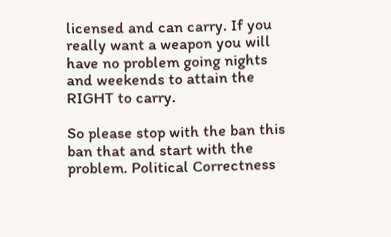licensed and can carry. If you really want a weapon you will have no problem going nights and weekends to attain the RIGHT to carry.

So please stop with the ban this ban that and start with the problem. Political Correctness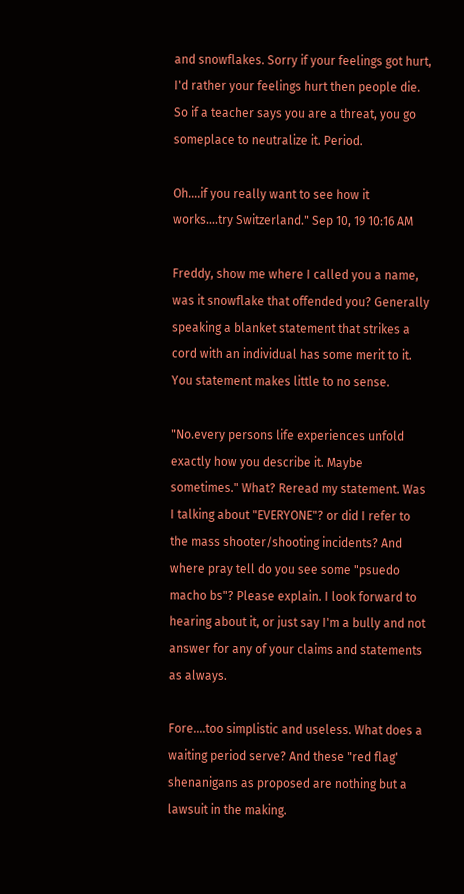and snowflakes. Sorry if your feelings got hurt, I'd rather your feelings hurt then people die. So if a teacher says you are a threat, you go someplace to neutralize it. Period.

Oh....if you really want to see how it works....try Switzerland." Sep 10, 19 10:16 AM

Freddy, show me where I called you a name, was it snowflake that offended you? Generally speaking a blanket statement that strikes a cord with an individual has some merit to it. You statement makes little to no sense.

"No.every persons life experiences unfold exactly how you describe it. Maybe sometimes." What? Reread my statement. Was I talking about "EVERYONE"? or did I refer to the mass shooter/shooting incidents? And where pray tell do you see some "psuedo macho bs"? Please explain. I look forward to hearing about it, or just say I'm a bully and not answer for any of your claims and statements as always.

Fore....too simplistic and useless. What does a waiting period serve? And these "red flag' shenanigans as proposed are nothing but a lawsuit in the making.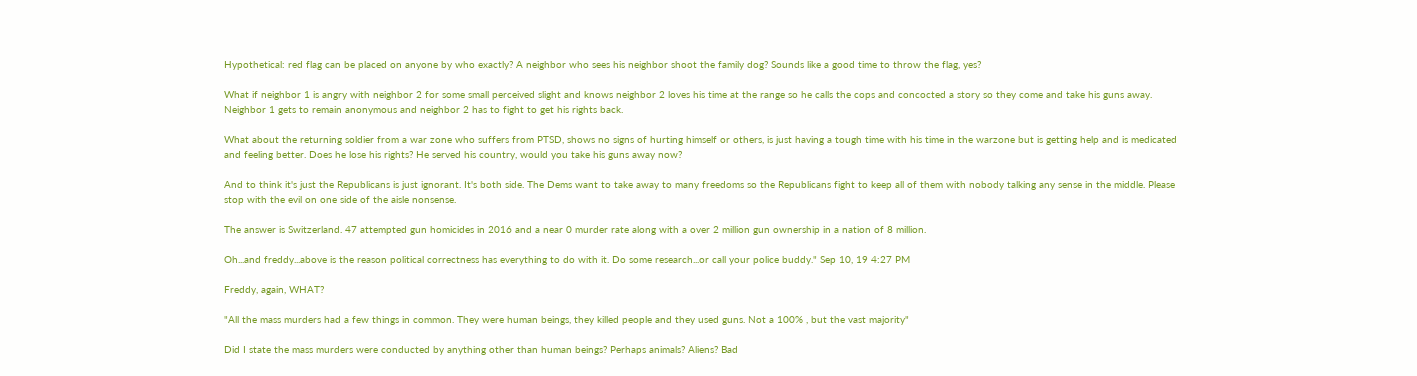Hypothetical: red flag can be placed on anyone by who exactly? A neighbor who sees his neighbor shoot the family dog? Sounds like a good time to throw the flag, yes?

What if neighbor 1 is angry with neighbor 2 for some small perceived slight and knows neighbor 2 loves his time at the range so he calls the cops and concocted a story so they come and take his guns away. Neighbor 1 gets to remain anonymous and neighbor 2 has to fight to get his rights back.

What about the returning soldier from a war zone who suffers from PTSD, shows no signs of hurting himself or others, is just having a tough time with his time in the warzone but is getting help and is medicated and feeling better. Does he lose his rights? He served his country, would you take his guns away now?

And to think it's just the Republicans is just ignorant. It's both side. The Dems want to take away to many freedoms so the Republicans fight to keep all of them with nobody talking any sense in the middle. Please stop with the evil on one side of the aisle nonsense.

The answer is Switzerland. 47 attempted gun homicides in 2016 and a near 0 murder rate along with a over 2 million gun ownership in a nation of 8 million.

Oh...and freddy...above is the reason political correctness has everything to do with it. Do some research...or call your police buddy." Sep 10, 19 4:27 PM

Freddy, again, WHAT?

"All the mass murders had a few things in common. They were human beings, they killed people and they used guns. Not a 100% , but the vast majority"

Did I state the mass murders were conducted by anything other than human beings? Perhaps animals? Aliens? Bad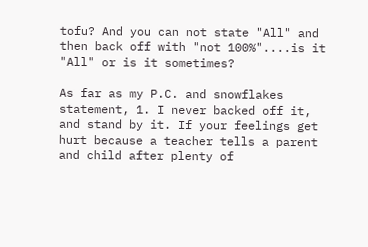tofu? And you can not state "All" and then back off with "not 100%"....is it "All" or is it sometimes?

As far as my P.C. and snowflakes statement, 1. I never backed off it, and stand by it. If your feelings get hurt because a teacher tells a parent and child after plenty of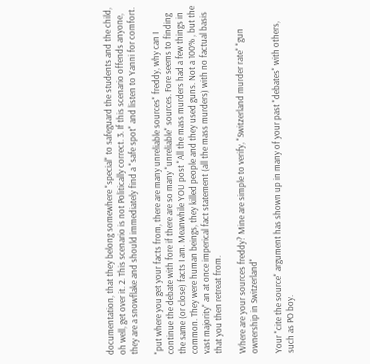documentation, that they belong somewhere "special" to safeguard the students and the child, oh well, get over it. 2. This scenario is not Politically correct. 3. If this scenario offends anyone, they are a snowflake and should immediately find a "safe spot" and listen to Yanni for comfort.

"put where you get your facts from, there are many unreliable sources" freddy, why can I continue the debate with fore if there are so many "unreliable" sources. Fore seems to finding the same (or close) facts I am. Meanwhile YOU post "All the mass murders had a few things in common. They were human beings, they killed people and they used guns. Not a 100% , but the vast majority" an at once imperical fact statement (all the mass murders) with no factual basis that you then retreat from.

Where are your sources freddy? Mine are simple to verify, "Switzerland murder rate" "gun ownership in Switzerland"

Your "cite the source" argument has shown up in many of your past "debates" with others, such as PO boy.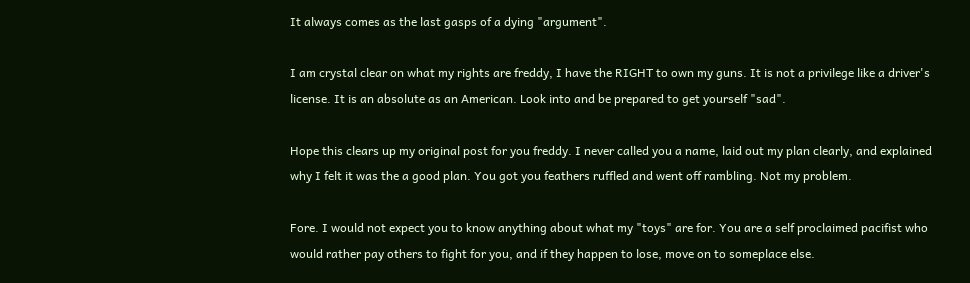It always comes as the last gasps of a dying "argument".

I am crystal clear on what my rights are freddy, I have the RIGHT to own my guns. It is not a privilege like a driver's license. It is an absolute as an American. Look into and be prepared to get yourself "sad".

Hope this clears up my original post for you freddy. I never called you a name, laid out my plan clearly, and explained why I felt it was the a good plan. You got you feathers ruffled and went off rambling. Not my problem.

Fore. I would not expect you to know anything about what my "toys" are for. You are a self proclaimed pacifist who would rather pay others to fight for you, and if they happen to lose, move on to someplace else.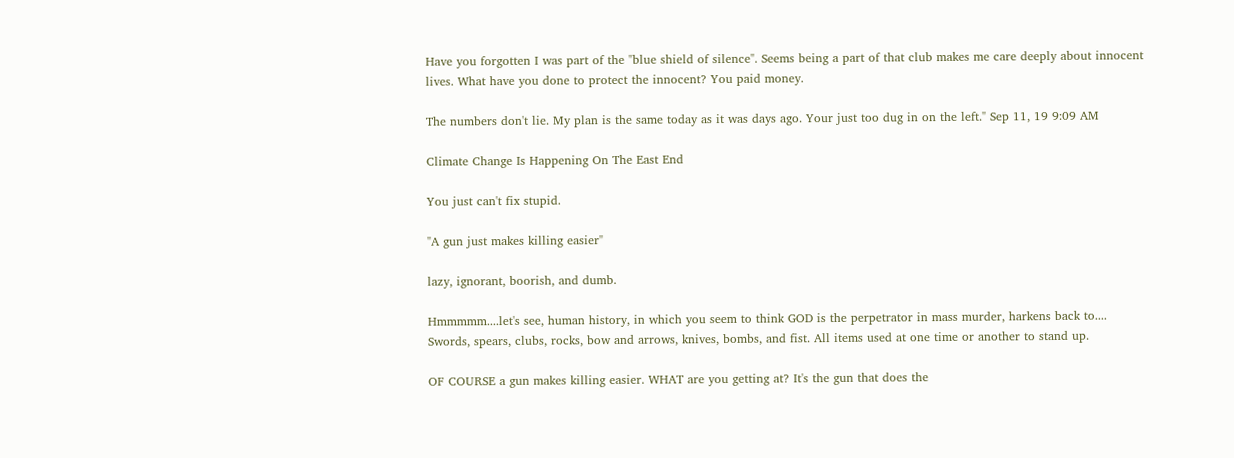Have you forgotten I was part of the "blue shield of silence". Seems being a part of that club makes me care deeply about innocent lives. What have you done to protect the innocent? You paid money.

The numbers don't lie. My plan is the same today as it was days ago. Your just too dug in on the left." Sep 11, 19 9:09 AM

Climate Change Is Happening On The East End

You just can't fix stupid.

"A gun just makes killing easier"

lazy, ignorant, boorish, and dumb.

Hmmmmm....let's see, human history, in which you seem to think GOD is the perpetrator in mass murder, harkens back to....
Swords, spears, clubs, rocks, bow and arrows, knives, bombs, and fist. All items used at one time or another to stand up.

OF COURSE a gun makes killing easier. WHAT are you getting at? It's the gun that does the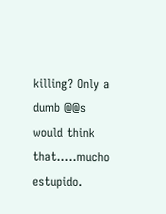killing? Only a dumb @@s would think that.....mucho estupido.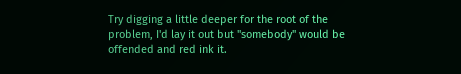Try digging a little deeper for the root of the problem, I'd lay it out but "somebody" would be offended and red ink it.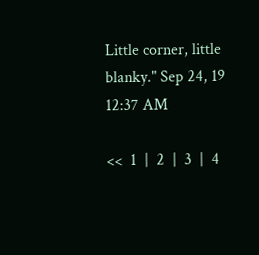Little corner, little blanky." Sep 24, 19 12:37 AM

<<  1  |  2  |  3  |  4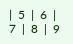|  5  |  6  |  7  |  8  |  9